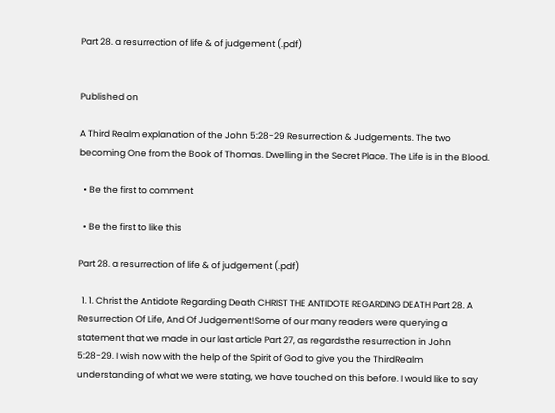Part 28. a resurrection of life & of judgement (.pdf)


Published on

A Third Realm explanation of the John 5:28-29 Resurrection & Judgements. The two becoming One from the Book of Thomas. Dwelling in the Secret Place. The Life is in the Blood.

  • Be the first to comment

  • Be the first to like this

Part 28. a resurrection of life & of judgement (.pdf)

  1. 1. Christ the Antidote Regarding Death CHRIST THE ANTIDOTE REGARDING DEATH Part 28. A Resurrection Of Life, And Of Judgement!Some of our many readers were querying a statement that we made in our last article Part 27, as regardsthe resurrection in John 5:28-29. I wish now with the help of the Spirit of God to give you the ThirdRealm understanding of what we were stating, we have touched on this before. I would like to say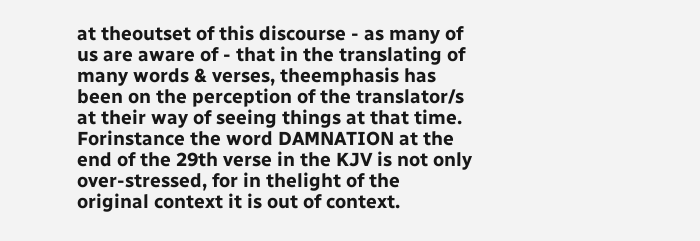at theoutset of this discourse - as many of us are aware of - that in the translating of many words & verses, theemphasis has been on the perception of the translator/s at their way of seeing things at that time. Forinstance the word DAMNATION at the end of the 29th verse in the KJV is not only over-stressed, for in thelight of the original context it is out of context.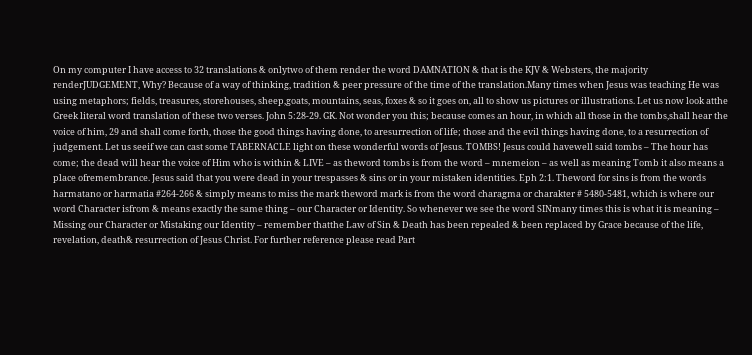On my computer I have access to 32 translations & onlytwo of them render the word DAMNATION & that is the KJV & Websters, the majority renderJUDGEMENT, Why? Because of a way of thinking, tradition & peer pressure of the time of the translation.Many times when Jesus was teaching He was using metaphors; fields, treasures, storehouses, sheep,goats, mountains, seas, foxes & so it goes on, all to show us pictures or illustrations. Let us now look atthe Greek literal word translation of these two verses. John 5:28-29. GK. Not wonder you this; because comes an hour, in which all those in the tombs,shall hear the voice of him, 29 and shall come forth, those the good things having done, to aresurrection of life; those and the evil things having done, to a resurrection of judgement. Let us seeif we can cast some TABERNACLE light on these wonderful words of Jesus. TOMBS! Jesus could havewell said tombs – The hour has come; the dead will hear the voice of Him who is within & LIVE – as theword tombs is from the word – mnemeion – as well as meaning Tomb it also means a place ofremembrance. Jesus said that you were dead in your trespasses & sins or in your mistaken identities. Eph 2:1. Theword for sins is from the words harmatano or harmatia #264-266 & simply means to miss the mark theword mark is from the word charagma or charakter # 5480-5481, which is where our word Character isfrom & means exactly the same thing – our Character or Identity. So whenever we see the word SINmany times this is what it is meaning – Missing our Character or Mistaking our Identity – remember thatthe Law of Sin & Death has been repealed & been replaced by Grace because of the life, revelation, death& resurrection of Jesus Christ. For further reference please read Part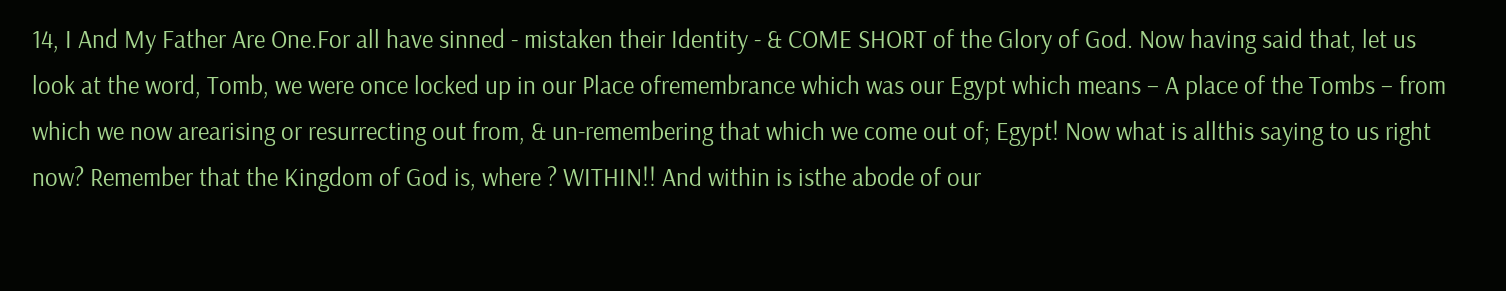14, I And My Father Are One.For all have sinned - mistaken their Identity - & COME SHORT of the Glory of God. Now having said that, let us look at the word, Tomb, we were once locked up in our Place ofremembrance which was our Egypt which means – A place of the Tombs – from which we now arearising or resurrecting out from, & un-remembering that which we come out of; Egypt! Now what is allthis saying to us right now? Remember that the Kingdom of God is, where ? WITHIN!! And within is isthe abode of our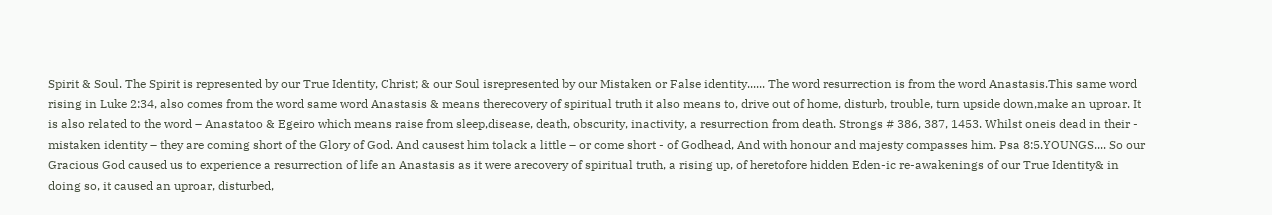Spirit & Soul. The Spirit is represented by our True Identity, Christ; & our Soul isrepresented by our Mistaken or False identity...... The word resurrection is from the word Anastasis.This same word rising in Luke 2:34, also comes from the word same word Anastasis & means therecovery of spiritual truth it also means to, drive out of home, disturb, trouble, turn upside down,make an uproar. It is also related to the word – Anastatoo & Egeiro which means raise from sleep,disease, death, obscurity, inactivity, a resurrection from death. Strongs # 386, 387, 1453. Whilst oneis dead in their - mistaken identity – they are coming short of the Glory of God. And causest him tolack a little – or come short - of Godhead, And with honour and majesty compasses him. Psa 8:5.YOUNGS.... So our Gracious God caused us to experience a resurrection of life an Anastasis as it were arecovery of spiritual truth, a rising up, of heretofore hidden Eden-ic re-awakenings of our True Identity& in doing so, it caused an uproar, disturbed,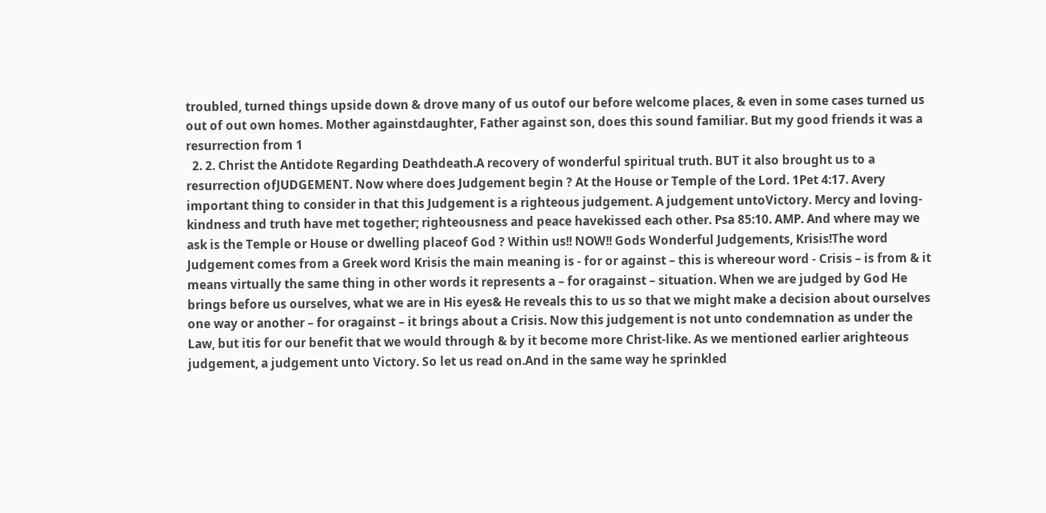troubled, turned things upside down & drove many of us outof our before welcome places, & even in some cases turned us out of out own homes. Mother againstdaughter, Father against son, does this sound familiar. But my good friends it was a resurrection from 1
  2. 2. Christ the Antidote Regarding Deathdeath.A recovery of wonderful spiritual truth. BUT it also brought us to a resurrection ofJUDGEMENT. Now where does Judgement begin ? At the House or Temple of the Lord. 1Pet 4:17. Avery important thing to consider in that this Judgement is a righteous judgement. A judgement untoVictory. Mercy and loving-kindness and truth have met together; righteousness and peace havekissed each other. Psa 85:10. AMP. And where may we ask is the Temple or House or dwelling placeof God ? Within us!! NOW!! Gods Wonderful Judgements, Krisis!The word Judgement comes from a Greek word Krisis the main meaning is - for or against – this is whereour word - Crisis – is from & it means virtually the same thing in other words it represents a – for oragainst – situation. When we are judged by God He brings before us ourselves, what we are in His eyes& He reveals this to us so that we might make a decision about ourselves one way or another – for oragainst – it brings about a Crisis. Now this judgement is not unto condemnation as under the Law, but itis for our benefit that we would through & by it become more Christ-like. As we mentioned earlier arighteous judgement, a judgement unto Victory. So let us read on.And in the same way he sprinkled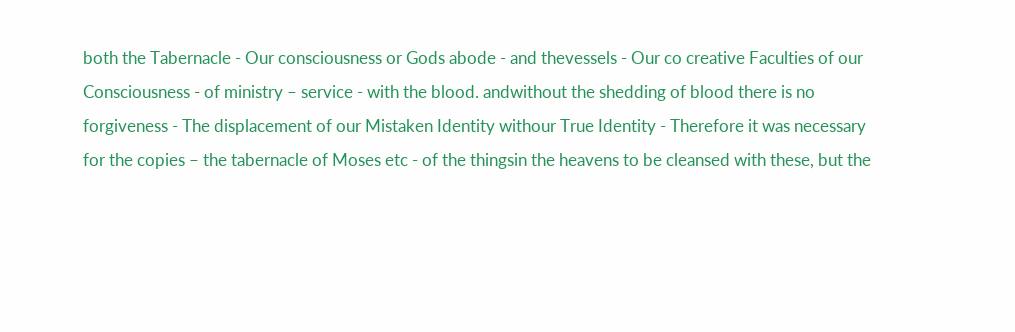both the Tabernacle - Our consciousness or Gods abode - and thevessels - Our co creative Faculties of our Consciousness - of ministry – service - with the blood. andwithout the shedding of blood there is no forgiveness - The displacement of our Mistaken Identity withour True Identity - Therefore it was necessary for the copies – the tabernacle of Moses etc - of the thingsin the heavens to be cleansed with these, but the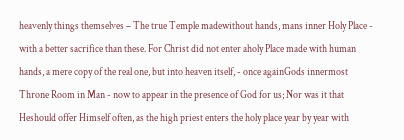heavenly things themselves – The true Temple madewithout hands, mans inner Holy Place - with a better sacrifice than these. For Christ did not enter aholy Place made with human hands, a mere copy of the real one, but into heaven itself, - once againGods innermost Throne Room in Man - now to appear in the presence of God for us; Nor was it that Heshould offer Himself often, as the high priest enters the holy place year by year with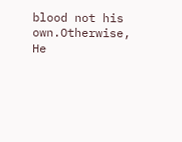blood not his own.Otherwise, He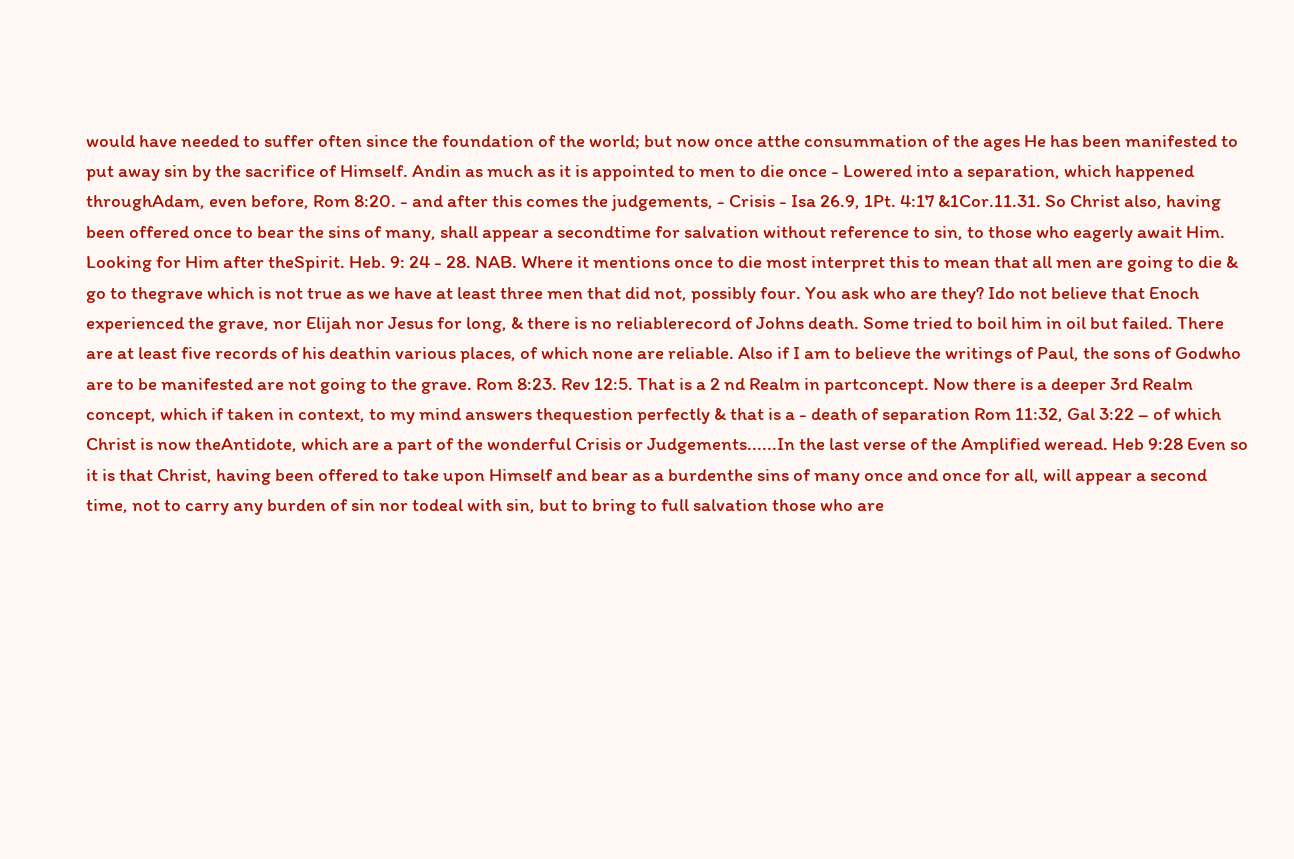would have needed to suffer often since the foundation of the world; but now once atthe consummation of the ages He has been manifested to put away sin by the sacrifice of Himself. Andin as much as it is appointed to men to die once - Lowered into a separation, which happened throughAdam, even before, Rom 8:20. - and after this comes the judgements, - Crisis - Isa 26.9, 1Pt. 4:17 &1Cor.11.31. So Christ also, having been offered once to bear the sins of many, shall appear a secondtime for salvation without reference to sin, to those who eagerly await Him. Looking for Him after theSpirit. Heb. 9: 24 - 28. NAB. Where it mentions once to die most interpret this to mean that all men are going to die & go to thegrave which is not true as we have at least three men that did not, possibly four. You ask who are they? Ido not believe that Enoch experienced the grave, nor Elijah nor Jesus for long, & there is no reliablerecord of Johns death. Some tried to boil him in oil but failed. There are at least five records of his deathin various places, of which none are reliable. Also if I am to believe the writings of Paul, the sons of Godwho are to be manifested are not going to the grave. Rom 8:23. Rev 12:5. That is a 2 nd Realm in partconcept. Now there is a deeper 3rd Realm concept, which if taken in context, to my mind answers thequestion perfectly & that is a - death of separation Rom 11:32, Gal 3:22 – of which Christ is now theAntidote, which are a part of the wonderful Crisis or Judgements......In the last verse of the Amplified weread. Heb 9:28 Even so it is that Christ, having been offered to take upon Himself and bear as a burdenthe sins of many once and once for all, will appear a second time, not to carry any burden of sin nor todeal with sin, but to bring to full salvation those who are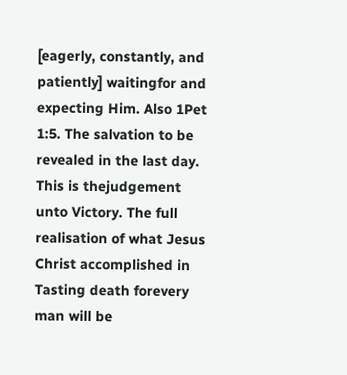[eagerly, constantly, and patiently] waitingfor and expecting Him. Also 1Pet 1:5. The salvation to be revealed in the last day. This is thejudgement unto Victory. The full realisation of what Jesus Christ accomplished in Tasting death forevery man will be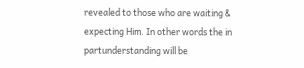revealed to those who are waiting & expecting Him. In other words the in partunderstanding will be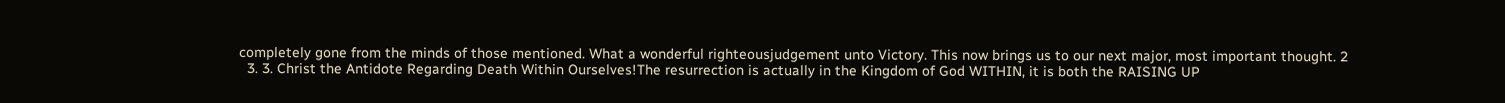completely gone from the minds of those mentioned. What a wonderful righteousjudgement unto Victory. This now brings us to our next major, most important thought. 2
  3. 3. Christ the Antidote Regarding Death Within Ourselves!The resurrection is actually in the Kingdom of God WITHIN, it is both the RAISING UP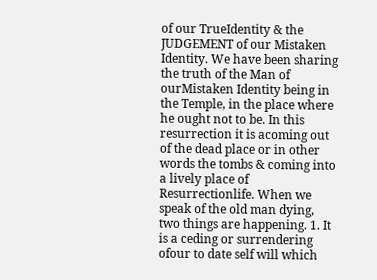of our TrueIdentity & the JUDGEMENT of our Mistaken Identity. We have been sharing the truth of the Man of ourMistaken Identity being in the Temple, in the place where he ought not to be. In this resurrection it is acoming out of the dead place or in other words the tombs & coming into a lively place of Resurrectionlife. When we speak of the old man dying, two things are happening. 1. It is a ceding or surrendering ofour to date self will which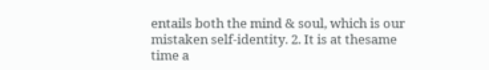entails both the mind & soul, which is our mistaken self-identity. 2. It is at thesame time a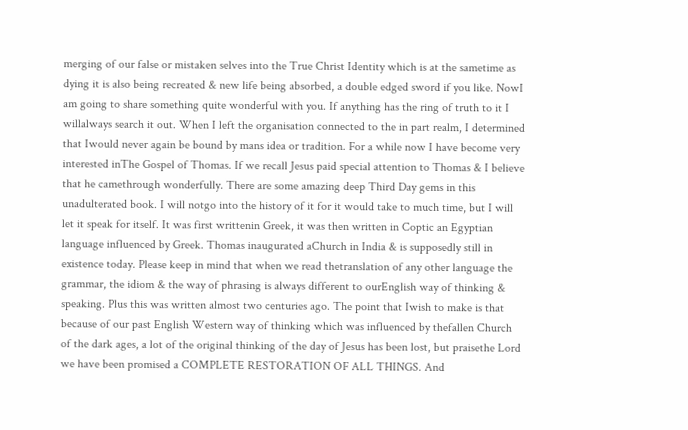merging of our false or mistaken selves into the True Christ Identity which is at the sametime as dying it is also being recreated & new life being absorbed, a double edged sword if you like. NowI am going to share something quite wonderful with you. If anything has the ring of truth to it I willalways search it out. When I left the organisation connected to the in part realm, I determined that Iwould never again be bound by mans idea or tradition. For a while now I have become very interested inThe Gospel of Thomas. If we recall Jesus paid special attention to Thomas & I believe that he camethrough wonderfully. There are some amazing deep Third Day gems in this unadulterated book. I will notgo into the history of it for it would take to much time, but I will let it speak for itself. It was first writtenin Greek, it was then written in Coptic an Egyptian language influenced by Greek. Thomas inaugurated aChurch in India & is supposedly still in existence today. Please keep in mind that when we read thetranslation of any other language the grammar, the idiom & the way of phrasing is always different to ourEnglish way of thinking & speaking. Plus this was written almost two centuries ago. The point that Iwish to make is that because of our past English Western way of thinking which was influenced by thefallen Church of the dark ages, a lot of the original thinking of the day of Jesus has been lost, but praisethe Lord we have been promised a COMPLETE RESTORATION OF ALL THINGS. And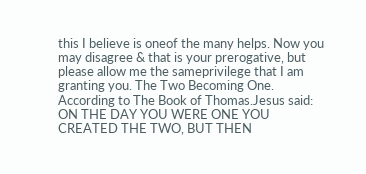this I believe is oneof the many helps. Now you may disagree & that is your prerogative, but please allow me the sameprivilege that I am granting you. The Two Becoming One. According to The Book of Thomas.Jesus said: ON THE DAY YOU WERE ONE YOU CREATED THE TWO, BUT THEN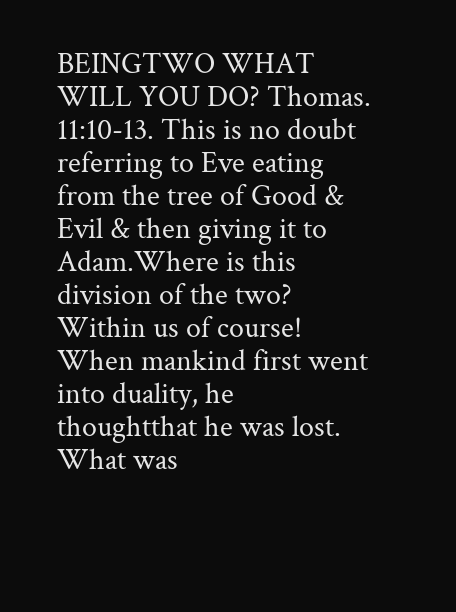BEINGTWO WHAT WILL YOU DO? Thomas. 11:10-13. This is no doubt referring to Eve eating from the tree of Good & Evil & then giving it to Adam.Where is this division of the two? Within us of course! When mankind first went into duality, he thoughtthat he was lost. What was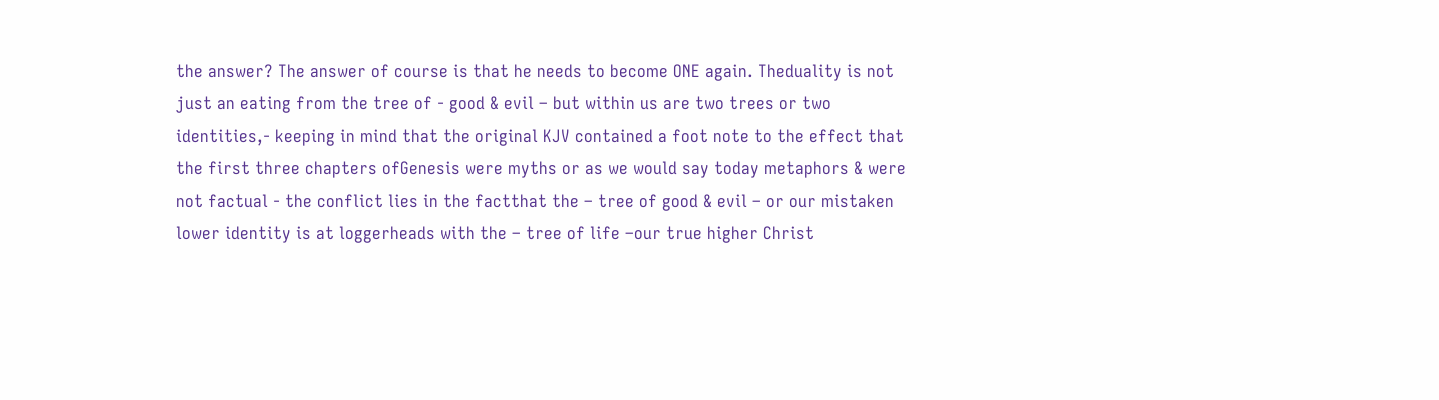the answer? The answer of course is that he needs to become ONE again. Theduality is not just an eating from the tree of - good & evil – but within us are two trees or two identities,- keeping in mind that the original KJV contained a foot note to the effect that the first three chapters ofGenesis were myths or as we would say today metaphors & were not factual - the conflict lies in the factthat the – tree of good & evil – or our mistaken lower identity is at loggerheads with the – tree of life –our true higher Christ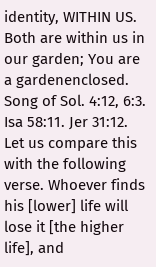identity, WITHIN US. Both are within us in our garden; You are a gardenenclosed. Song of Sol. 4:12, 6:3. Isa 58:11. Jer 31:12. Let us compare this with the following verse. Whoever finds his [lower] life will lose it [the higher life], and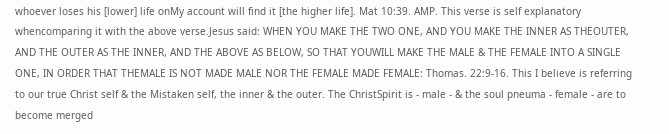whoever loses his [lower] life onMy account will find it [the higher life]. Mat 10:39. AMP. This verse is self explanatory whencomparing it with the above verse.Jesus said: WHEN YOU MAKE THE TWO ONE, AND YOU MAKE THE INNER AS THEOUTER, AND THE OUTER AS THE INNER, AND THE ABOVE AS BELOW, SO THAT YOUWILL MAKE THE MALE & THE FEMALE INTO A SINGLE ONE, IN ORDER THAT THEMALE IS NOT MADE MALE NOR THE FEMALE MADE FEMALE: Thomas. 22:9-16. This I believe is referring to our true Christ self & the Mistaken self, the inner & the outer. The ChristSpirit is - male - & the soul pneuma - female - are to become merged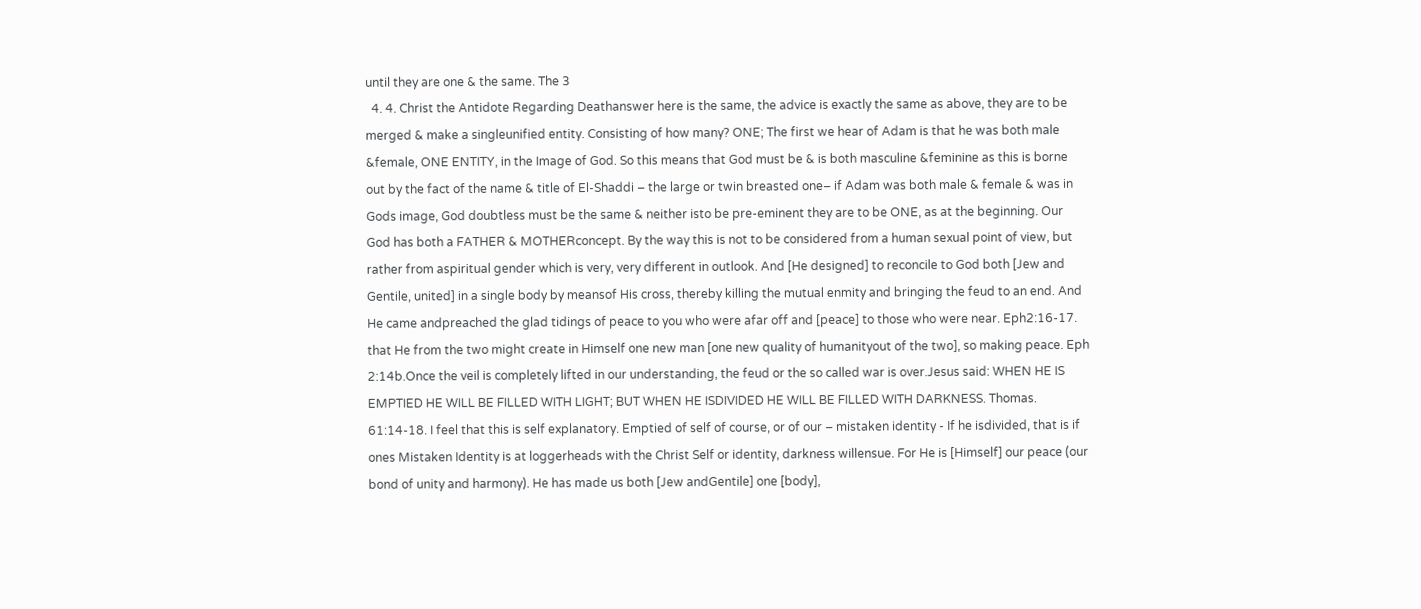until they are one & the same. The 3
  4. 4. Christ the Antidote Regarding Deathanswer here is the same, the advice is exactly the same as above, they are to be merged & make a singleunified entity. Consisting of how many? ONE; The first we hear of Adam is that he was both male &female, ONE ENTITY, in the Image of God. So this means that God must be & is both masculine &feminine as this is borne out by the fact of the name & title of El-Shaddi – the large or twin breasted one– if Adam was both male & female & was in Gods image, God doubtless must be the same & neither isto be pre-eminent they are to be ONE, as at the beginning. Our God has both a FATHER & MOTHERconcept. By the way this is not to be considered from a human sexual point of view, but rather from aspiritual gender which is very, very different in outlook. And [He designed] to reconcile to God both [Jew and Gentile, united] in a single body by meansof His cross, thereby killing the mutual enmity and bringing the feud to an end. And He came andpreached the glad tidings of peace to you who were afar off and [peace] to those who were near. Eph2:16-17. that He from the two might create in Himself one new man [one new quality of humanityout of the two], so making peace. Eph 2:14b.Once the veil is completely lifted in our understanding, the feud or the so called war is over.Jesus said: WHEN HE IS EMPTIED HE WILL BE FILLED WITH LIGHT; BUT WHEN HE ISDIVIDED HE WILL BE FILLED WITH DARKNESS. Thomas. 61:14-18. I feel that this is self explanatory. Emptied of self of course, or of our – mistaken identity - If he isdivided, that is if ones Mistaken Identity is at loggerheads with the Christ Self or identity, darkness willensue. For He is [Himself] our peace (our bond of unity and harmony). He has made us both [Jew andGentile] one [body],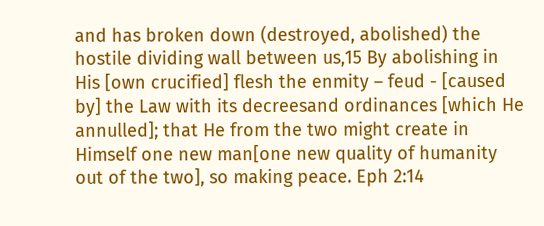and has broken down (destroyed, abolished) the hostile dividing wall between us,15 By abolishing in His [own crucified] flesh the enmity – feud - [caused by] the Law with its decreesand ordinances [which He annulled]; that He from the two might create in Himself one new man[one new quality of humanity out of the two], so making peace. Eph 2:14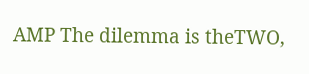AMP The dilemma is theTWO,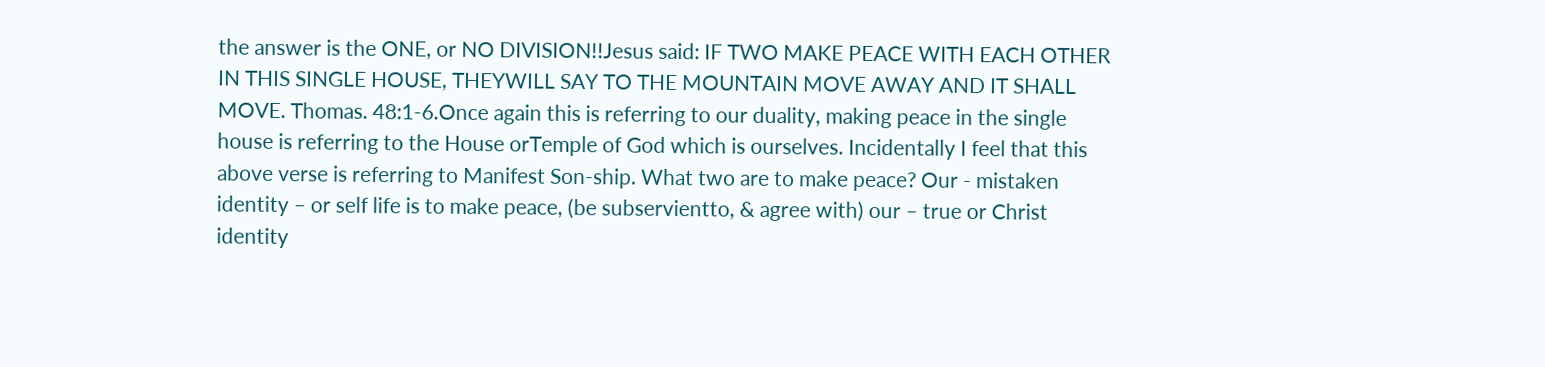the answer is the ONE, or NO DIVISION!!Jesus said: IF TWO MAKE PEACE WITH EACH OTHER IN THIS SINGLE HOUSE, THEYWILL SAY TO THE MOUNTAIN MOVE AWAY AND IT SHALL MOVE. Thomas. 48:1-6.Once again this is referring to our duality, making peace in the single house is referring to the House orTemple of God which is ourselves. Incidentally I feel that this above verse is referring to Manifest Son-ship. What two are to make peace? Our - mistaken identity – or self life is to make peace, (be subservientto, & agree with) our – true or Christ identity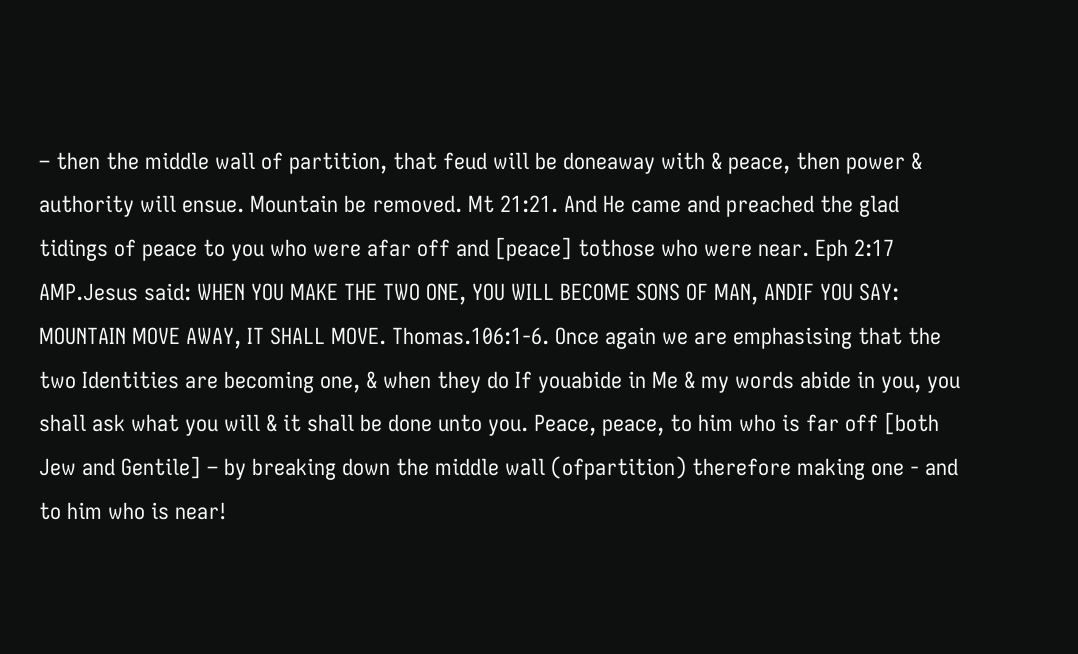– then the middle wall of partition, that feud will be doneaway with & peace, then power & authority will ensue. Mountain be removed. Mt 21:21. And He came and preached the glad tidings of peace to you who were afar off and [peace] tothose who were near. Eph 2:17 AMP.Jesus said: WHEN YOU MAKE THE TWO ONE, YOU WILL BECOME SONS OF MAN, ANDIF YOU SAY: MOUNTAIN MOVE AWAY, IT SHALL MOVE. Thomas.106:1-6. Once again we are emphasising that the two Identities are becoming one, & when they do If youabide in Me & my words abide in you, you shall ask what you will & it shall be done unto you. Peace, peace, to him who is far off [both Jew and Gentile] – by breaking down the middle wall (ofpartition) therefore making one - and to him who is near!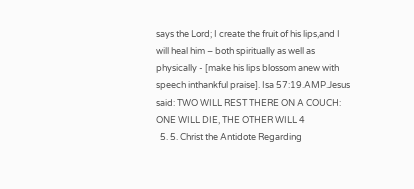says the Lord; I create the fruit of his lips,and I will heal him – both spiritually as well as physically - [make his lips blossom anew with speech inthankful praise]. Isa 57:19.AMP.Jesus said: TWO WILL REST THERE ON A COUCH: ONE WILL DIE, THE OTHER WILL 4
  5. 5. Christ the Antidote Regarding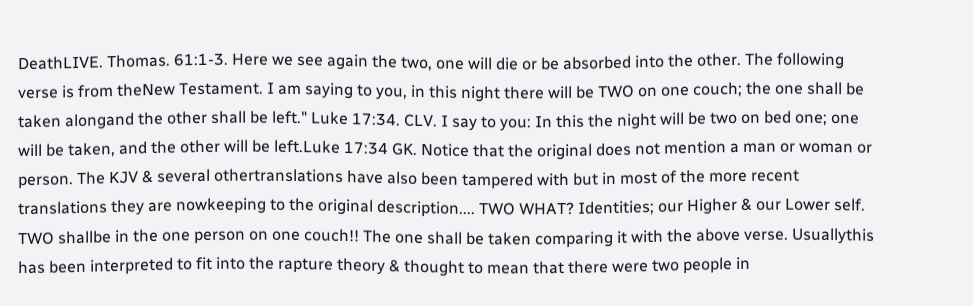DeathLIVE. Thomas. 61:1-3. Here we see again the two, one will die or be absorbed into the other. The following verse is from theNew Testament. I am saying to you, in this night there will be TWO on one couch; the one shall be taken alongand the other shall be left." Luke 17:34. CLV. I say to you: In this the night will be two on bed one; one will be taken, and the other will be left.Luke 17:34 GK. Notice that the original does not mention a man or woman or person. The KJV & several othertranslations have also been tampered with but in most of the more recent translations they are nowkeeping to the original description.... TWO WHAT? Identities; our Higher & our Lower self. TWO shallbe in the one person on one couch!! The one shall be taken comparing it with the above verse. Usuallythis has been interpreted to fit into the rapture theory & thought to mean that there were two people in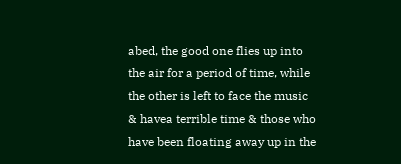abed, the good one flies up into the air for a period of time, while the other is left to face the music & havea terrible time & those who have been floating away up in the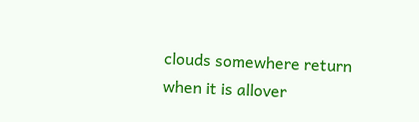clouds somewhere return when it is allover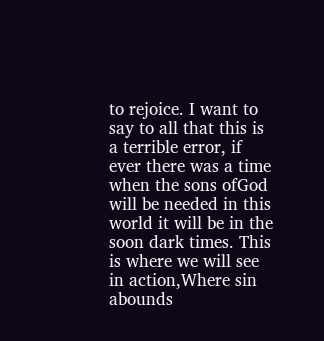to rejoice. I want to say to all that this is a terrible error, if ever there was a time when the sons ofGod will be needed in this world it will be in the soon dark times. This is where we will see in action,Where sin abounds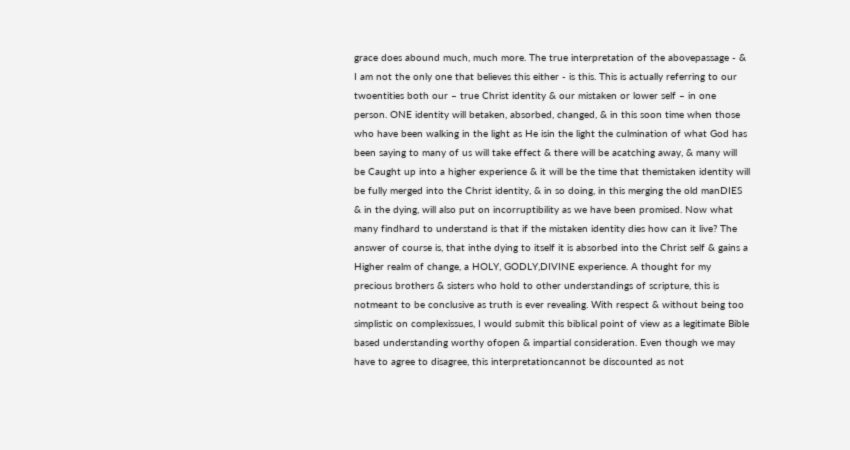grace does abound much, much more. The true interpretation of the abovepassage - & I am not the only one that believes this either - is this. This is actually referring to our twoentities both our – true Christ identity & our mistaken or lower self – in one person. ONE identity will betaken, absorbed, changed, & in this soon time when those who have been walking in the light as He isin the light the culmination of what God has been saying to many of us will take effect & there will be acatching away, & many will be Caught up into a higher experience & it will be the time that themistaken identity will be fully merged into the Christ identity, & in so doing, in this merging the old manDIES & in the dying, will also put on incorruptibility as we have been promised. Now what many findhard to understand is that if the mistaken identity dies how can it live? The answer of course is, that inthe dying to itself it is absorbed into the Christ self & gains a Higher realm of change, a HOLY, GODLY,DIVINE experience. A thought for my precious brothers & sisters who hold to other understandings of scripture, this is notmeant to be conclusive as truth is ever revealing. With respect & without being too simplistic on complexissues, I would submit this biblical point of view as a legitimate Bible based understanding worthy ofopen & impartial consideration. Even though we may have to agree to disagree, this interpretationcannot be discounted as not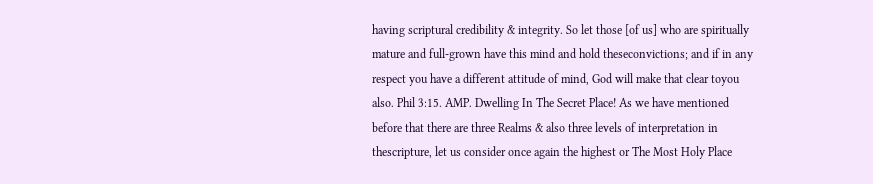having scriptural credibility & integrity. So let those [of us] who are spiritually mature and full-grown have this mind and hold theseconvictions; and if in any respect you have a different attitude of mind, God will make that clear toyou also. Phil 3:15. AMP. Dwelling In The Secret Place! As we have mentioned before that there are three Realms & also three levels of interpretation in thescripture, let us consider once again the highest or The Most Holy Place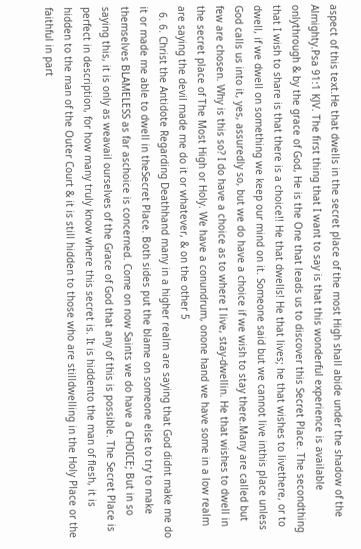aspect of this text.He that dwells in the secret place of the most High shall abide under the shadow of the Almighty.Psa 91:1 KJV. The first thing that I want to say is that this wonderful experience is available onlythrough & by the grace of God, He is the One that leads us to discover this Secret Place. The secondthing that I wish to share is that there is a choice!! He that dwells! He that lives; he that wishes to livethere, or to dwell, if we dwell on something we keep our mind on it. Someone said but we cannot live inthis place unless God calls us into it, yes, assuredly so, but we do have a choice if we wish to stay there.Many are called but few are chosen. Why is this so? I do have a choice as to where I live, stay-dwellin. He that wishes to dwell in the secret place of The Most High or Holy. We have a conundrum, onone hand we have some in a low realm are saying the devil made me do it or whatever, & on the other 5
  6. 6. Christ the Antidote Regarding Deathhand many in a higher realm are saying that God didnt make me do it or made me able to dwell in theSecret Place. Both sides put the blame on someone else to try to make themselves BLAMELESS as far aschoice is concerned. Come on now Saints we do have a CHOICE; But in so saying this, it is only as weavail ourselves of the Grace of God that any of this is possible. The Secret Place is perfect in description, for how many truly know where this secret is. It is hiddento the man of flesh, it is hidden to the man of the Outer Court & it is still hidden to those who are stilldwelling in the Holy Place or the faithful in part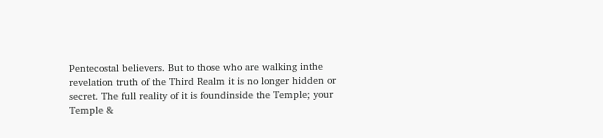Pentecostal believers. But to those who are walking inthe revelation truth of the Third Realm it is no longer hidden or secret. The full reality of it is foundinside the Temple; your Temple &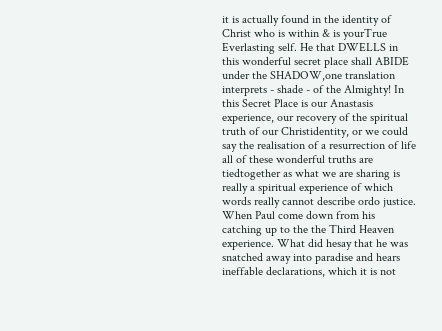it is actually found in the identity of Christ who is within & is yourTrue Everlasting self. He that DWELLS in this wonderful secret place shall ABIDE under the SHADOW,one translation interprets - shade - of the Almighty! In this Secret Place is our Anastasis experience, our recovery of the spiritual truth of our Christidentity, or we could say the realisation of a resurrection of life all of these wonderful truths are tiedtogether as what we are sharing is really a spiritual experience of which words really cannot describe ordo justice. When Paul come down from his catching up to the the Third Heaven experience. What did hesay that he was snatched away into paradise and hears ineffable declarations, which it is not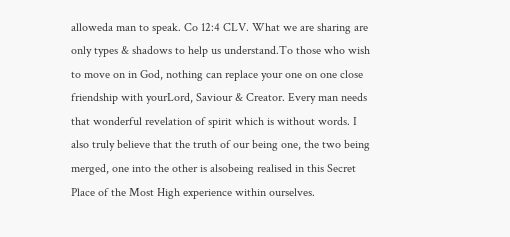alloweda man to speak. Co 12:4 CLV. What we are sharing are only types & shadows to help us understand.To those who wish to move on in God, nothing can replace your one on one close friendship with yourLord, Saviour & Creator. Every man needs that wonderful revelation of spirit which is without words. I also truly believe that the truth of our being one, the two being merged, one into the other is alsobeing realised in this Secret Place of the Most High experience within ourselves.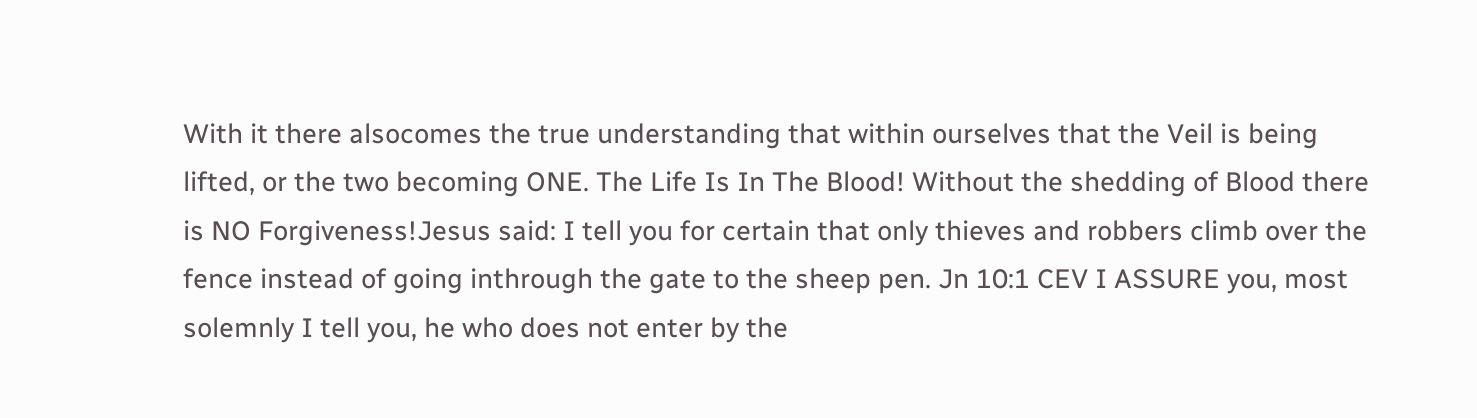With it there alsocomes the true understanding that within ourselves that the Veil is being lifted, or the two becoming ONE. The Life Is In The Blood! Without the shedding of Blood there is NO Forgiveness!Jesus said: I tell you for certain that only thieves and robbers climb over the fence instead of going inthrough the gate to the sheep pen. Jn 10:1 CEV I ASSURE you, most solemnly I tell you, he who does not enter by the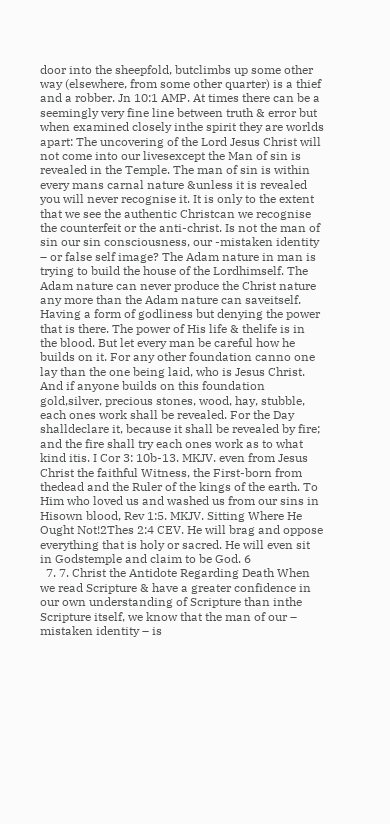door into the sheepfold, butclimbs up some other way (elsewhere, from some other quarter) is a thief and a robber. Jn 10:1 AMP. At times there can be a seemingly very fine line between truth & error but when examined closely inthe spirit they are worlds apart: The uncovering of the Lord Jesus Christ will not come into our livesexcept the Man of sin is revealed in the Temple. The man of sin is within every mans carnal nature &unless it is revealed you will never recognise it. It is only to the extent that we see the authentic Christcan we recognise the counterfeit or the anti-christ. Is not the man of sin our sin consciousness, our -mistaken identity – or false self image? The Adam nature in man is trying to build the house of the Lordhimself. The Adam nature can never produce the Christ nature any more than the Adam nature can saveitself. Having a form of godliness but denying the power that is there. The power of His life & thelife is in the blood. But let every man be careful how he builds on it. For any other foundation canno one lay than the one being laid, who is Jesus Christ. And if anyone builds on this foundation gold,silver, precious stones, wood, hay, stubble, each ones work shall be revealed. For the Day shalldeclare it, because it shall be revealed by fire; and the fire shall try each ones work as to what kind itis. I Cor 3: 10b-13. MKJV. even from Jesus Christ the faithful Witness, the First-born from thedead and the Ruler of the kings of the earth. To Him who loved us and washed us from our sins in Hisown blood, Rev 1:5. MKJV. Sitting Where He Ought Not!2Thes 2:4 CEV. He will brag and oppose everything that is holy or sacred. He will even sit in Godstemple and claim to be God. 6
  7. 7. Christ the Antidote Regarding Death When we read Scripture & have a greater confidence in our own understanding of Scripture than inthe Scripture itself, we know that the man of our – mistaken identity – is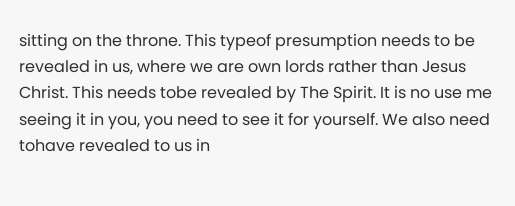sitting on the throne. This typeof presumption needs to be revealed in us, where we are own lords rather than Jesus Christ. This needs tobe revealed by The Spirit. It is no use me seeing it in you, you need to see it for yourself. We also need tohave revealed to us in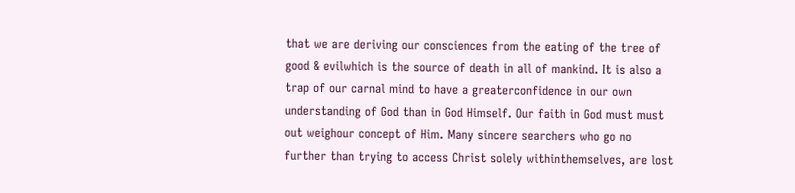that we are deriving our consciences from the eating of the tree of good & evilwhich is the source of death in all of mankind. It is also a trap of our carnal mind to have a greaterconfidence in our own understanding of God than in God Himself. Our faith in God must must out weighour concept of Him. Many sincere searchers who go no further than trying to access Christ solely withinthemselves, are lost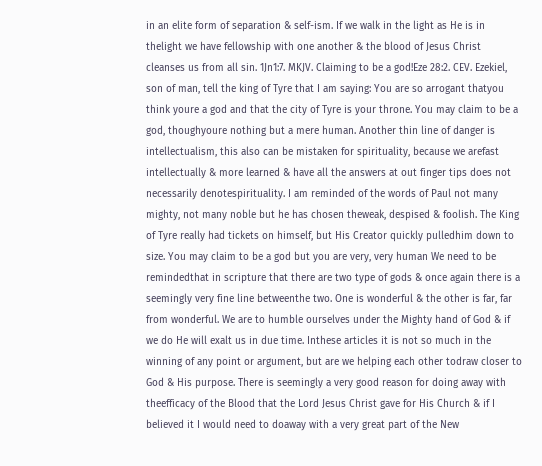in an elite form of separation & self-ism. If we walk in the light as He is in thelight we have fellowship with one another & the blood of Jesus Christ cleanses us from all sin. 1Jn1:7. MKJV. Claiming to be a god!Eze 28:2. CEV. Ezekiel, son of man, tell the king of Tyre that I am saying: You are so arrogant thatyou think youre a god and that the city of Tyre is your throne. You may claim to be a god, thoughyoure nothing but a mere human. Another thin line of danger is intellectualism, this also can be mistaken for spirituality, because we arefast intellectually & more learned & have all the answers at out finger tips does not necessarily denotespirituality. I am reminded of the words of Paul not many mighty, not many noble but he has chosen theweak, despised & foolish. The King of Tyre really had tickets on himself, but His Creator quickly pulledhim down to size. You may claim to be a god but you are very, very human We need to be remindedthat in scripture that there are two type of gods & once again there is a seemingly very fine line betweenthe two. One is wonderful & the other is far, far from wonderful. We are to humble ourselves under the Mighty hand of God & if we do He will exalt us in due time. Inthese articles it is not so much in the winning of any point or argument, but are we helping each other todraw closer to God & His purpose. There is seemingly a very good reason for doing away with theefficacy of the Blood that the Lord Jesus Christ gave for His Church & if I believed it I would need to doaway with a very great part of the New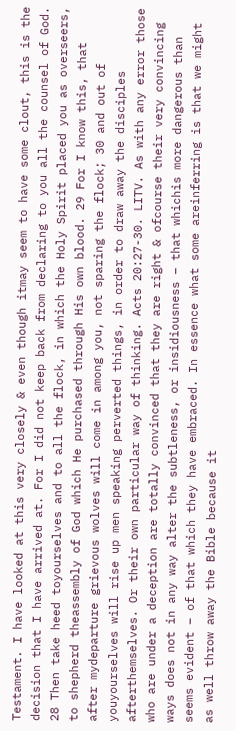Testament. I have looked at this very closely & even though itmay seem to have some clout, this is the decision that I have arrived at. For I did not keep back from declaring to you all the counsel of God. 28 Then take heed toyourselves and to all the flock, in which the Holy Spirit placed you as overseers, to shepherd theassembly of God which He purchased through His own blood. 29 For I know this, that after mydeparture grievous wolves will come in among you, not sparing the flock; 30 and out of youyourselves will rise up men speaking perverted things, in order to draw away the disciples afterthemselves. Or their own particular way of thinking. Acts 20:27-30. LITV. As with any error those who are under a deception are totally convinced that they are right & ofcourse their very convincing ways does not in any way alter the subtleness, or insidiousness – that whichis more dangerous than seems evident – of that which they have embraced. In essence what some areinferring is that we might as well throw away the Bible because it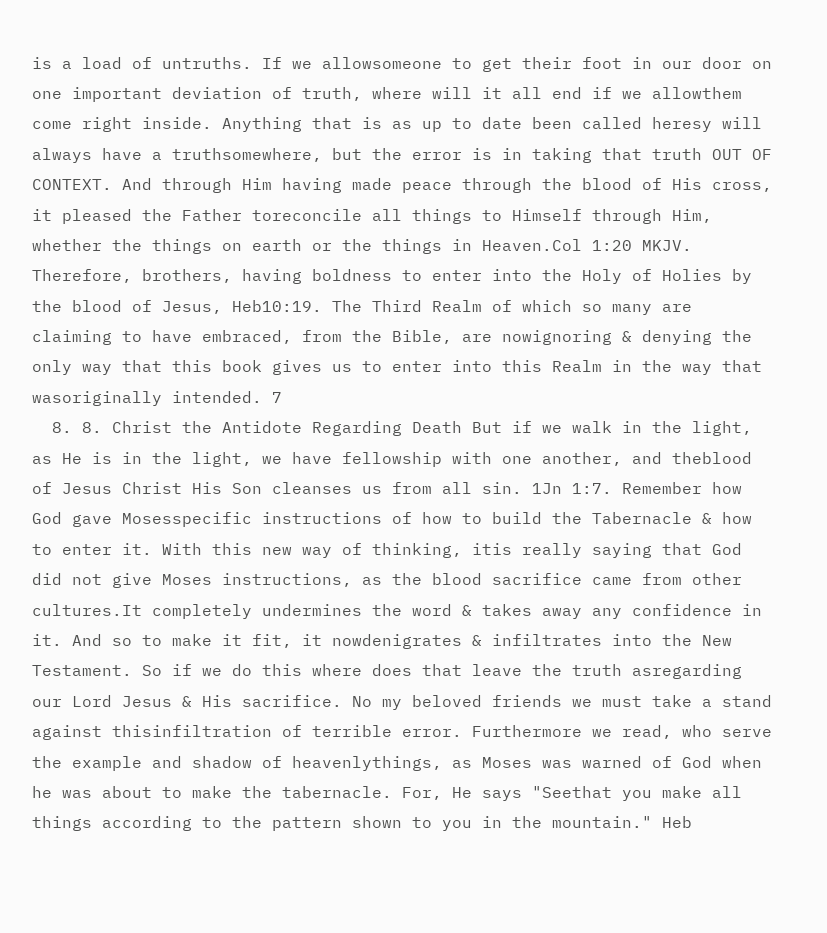is a load of untruths. If we allowsomeone to get their foot in our door on one important deviation of truth, where will it all end if we allowthem come right inside. Anything that is as up to date been called heresy will always have a truthsomewhere, but the error is in taking that truth OUT OF CONTEXT. And through Him having made peace through the blood of His cross, it pleased the Father toreconcile all things to Himself through Him, whether the things on earth or the things in Heaven.Col 1:20 MKJV. Therefore, brothers, having boldness to enter into the Holy of Holies by the blood of Jesus, Heb10:19. The Third Realm of which so many are claiming to have embraced, from the Bible, are nowignoring & denying the only way that this book gives us to enter into this Realm in the way that wasoriginally intended. 7
  8. 8. Christ the Antidote Regarding Death But if we walk in the light, as He is in the light, we have fellowship with one another, and theblood of Jesus Christ His Son cleanses us from all sin. 1Jn 1:7. Remember how God gave Mosesspecific instructions of how to build the Tabernacle & how to enter it. With this new way of thinking, itis really saying that God did not give Moses instructions, as the blood sacrifice came from other cultures.It completely undermines the word & takes away any confidence in it. And so to make it fit, it nowdenigrates & infiltrates into the New Testament. So if we do this where does that leave the truth asregarding our Lord Jesus & His sacrifice. No my beloved friends we must take a stand against thisinfiltration of terrible error. Furthermore we read, who serve the example and shadow of heavenlythings, as Moses was warned of God when he was about to make the tabernacle. For, He says "Seethat you make all things according to the pattern shown to you in the mountain." Heb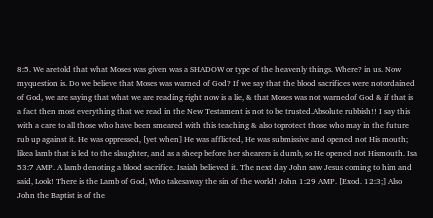8:5. We aretold that what Moses was given was a SHADOW or type of the heavenly things. Where? in us. Now myquestion is. Do we believe that Moses was warned of God? If we say that the blood sacrifices were notordained of God, we are saying that what we are reading right now is a lie, & that Moses was not warnedof God & if that is a fact then most everything that we read in the New Testament is not to be trusted.Absolute rubbish!! I say this with a care to all those who have been smeared with this teaching & also toprotect those who may in the future rub up against it. He was oppressed, [yet when] He was afflicted, He was submissive and opened not His mouth; likea lamb that is led to the slaughter, and as a sheep before her shearers is dumb, so He opened not Hismouth. Isa 53:7 AMP. A lamb denoting a blood sacrifice. Isaiah believed it. The next day John saw Jesus coming to him and said, Look! There is the Lamb of God, Who takesaway the sin of the world! John 1:29 AMP. [Exod. 12:3;] Also John the Baptist is of the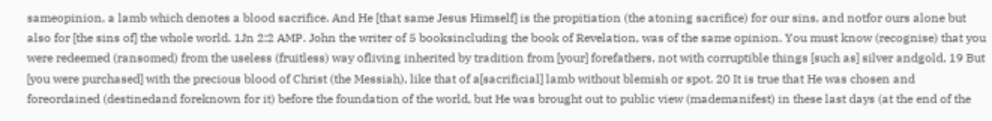sameopinion, a lamb which denotes a blood sacrifice. And He [that same Jesus Himself] is the propitiation (the atoning sacrifice) for our sins, and notfor ours alone but also for [the sins of] the whole world. 1Jn 2:2 AMP. John the writer of 5 booksincluding the book of Revelation, was of the same opinion. You must know (recognise) that you were redeemed (ransomed) from the useless (fruitless) way ofliving inherited by tradition from [your] forefathers, not with corruptible things [such as] silver andgold, 19 But [you were purchased] with the precious blood of Christ (the Messiah), like that of a[sacrificial] lamb without blemish or spot. 20 It is true that He was chosen and foreordained (destinedand foreknown for it) before the foundation of the world, but He was brought out to public view (mademanifest) in these last days (at the end of the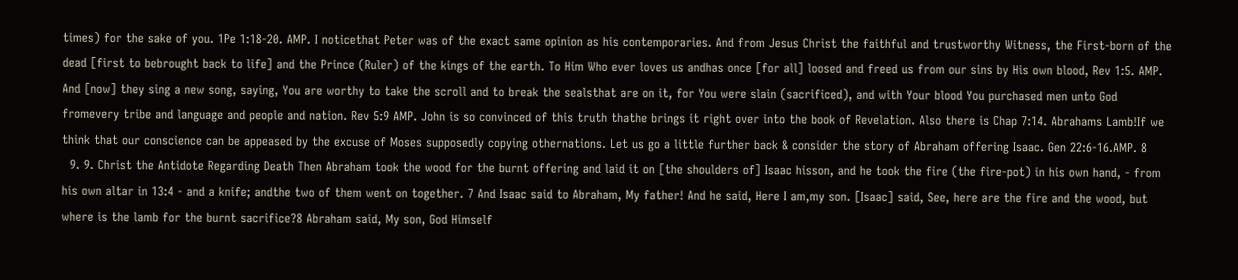times) for the sake of you. 1Pe 1:18-20. AMP. I noticethat Peter was of the exact same opinion as his contemporaries. And from Jesus Christ the faithful and trustworthy Witness, the First-born of the dead [first to bebrought back to life] and the Prince (Ruler) of the kings of the earth. To Him Who ever loves us andhas once [for all] loosed and freed us from our sins by His own blood, Rev 1:5. AMP. And [now] they sing a new song, saying, You are worthy to take the scroll and to break the sealsthat are on it, for You were slain (sacrificed), and with Your blood You purchased men unto God fromevery tribe and language and people and nation. Rev 5:9 AMP. John is so convinced of this truth thathe brings it right over into the book of Revelation. Also there is Chap 7:14. Abrahams Lamb!If we think that our conscience can be appeased by the excuse of Moses supposedly copying othernations. Let us go a little further back & consider the story of Abraham offering Isaac. Gen 22:6-16.AMP. 8
  9. 9. Christ the Antidote Regarding Death Then Abraham took the wood for the burnt offering and laid it on [the shoulders of] Isaac hisson, and he took the fire (the fire-pot) in his own hand, - from his own altar in 13:4 - and a knife; andthe two of them went on together. 7 And Isaac said to Abraham, My father! And he said, Here I am,my son. [Isaac] said, See, here are the fire and the wood, but where is the lamb for the burnt sacrifice?8 Abraham said, My son, God Himself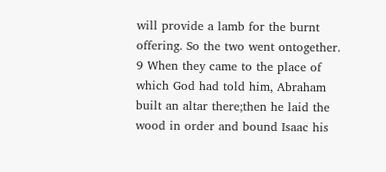will provide a lamb for the burnt offering. So the two went ontogether. 9 When they came to the place of which God had told him, Abraham built an altar there;then he laid the wood in order and bound Isaac his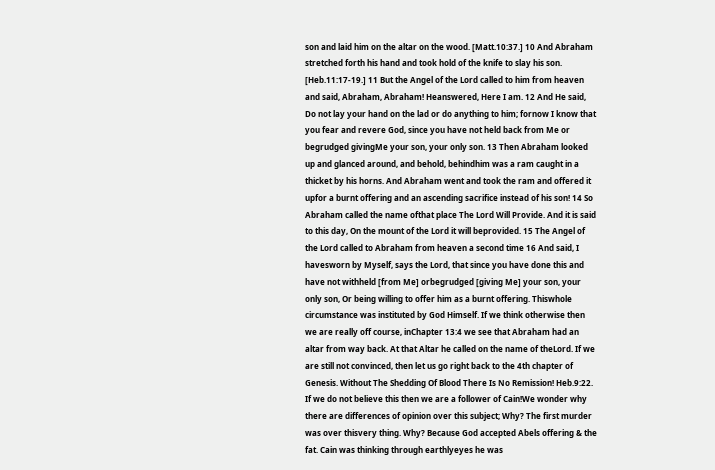son and laid him on the altar on the wood. [Matt.10:37.] 10 And Abraham stretched forth his hand and took hold of the knife to slay his son. [Heb.11:17-19.] 11 But the Angel of the Lord called to him from heaven and said, Abraham, Abraham! Heanswered, Here I am. 12 And He said, Do not lay your hand on the lad or do anything to him; fornow I know that you fear and revere God, since you have not held back from Me or begrudged givingMe your son, your only son. 13 Then Abraham looked up and glanced around, and behold, behindhim was a ram caught in a thicket by his horns. And Abraham went and took the ram and offered it upfor a burnt offering and an ascending sacrifice instead of his son! 14 So Abraham called the name ofthat place The Lord Will Provide. And it is said to this day, On the mount of the Lord it will beprovided. 15 The Angel of the Lord called to Abraham from heaven a second time 16 And said, I havesworn by Myself, says the Lord, that since you have done this and have not withheld [from Me] orbegrudged [giving Me] your son, your only son, Or being willing to offer him as a burnt offering. Thiswhole circumstance was instituted by God Himself. If we think otherwise then we are really off course, inChapter 13:4 we see that Abraham had an altar from way back. At that Altar he called on the name of theLord. If we are still not convinced, then let us go right back to the 4th chapter of Genesis. Without The Shedding Of Blood There Is No Remission! Heb.9:22. If we do not believe this then we are a follower of Cain!We wonder why there are differences of opinion over this subject; Why? The first murder was over thisvery thing. Why? Because God accepted Abels offering & the fat. Cain was thinking through earthlyeyes he was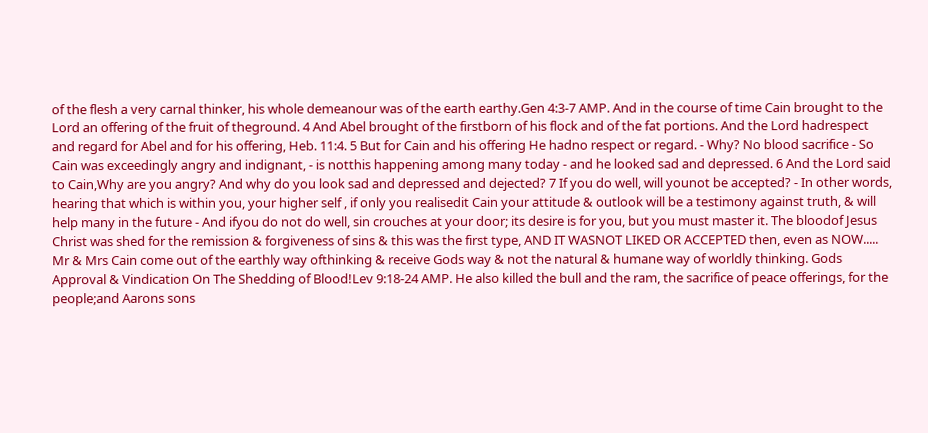of the flesh a very carnal thinker, his whole demeanour was of the earth earthy.Gen 4:3-7 AMP. And in the course of time Cain brought to the Lord an offering of the fruit of theground. 4 And Abel brought of the firstborn of his flock and of the fat portions. And the Lord hadrespect and regard for Abel and for his offering, Heb. 11:4. 5 But for Cain and his offering He hadno respect or regard. - Why? No blood sacrifice - So Cain was exceedingly angry and indignant, - is notthis happening among many today - and he looked sad and depressed. 6 And the Lord said to Cain,Why are you angry? And why do you look sad and depressed and dejected? 7 If you do well, will younot be accepted? - In other words, hearing that which is within you, your higher self , if only you realisedit Cain your attitude & outlook will be a testimony against truth, & will help many in the future - And ifyou do not do well, sin crouches at your door; its desire is for you, but you must master it. The bloodof Jesus Christ was shed for the remission & forgiveness of sins & this was the first type, AND IT WASNOT LIKED OR ACCEPTED then, even as NOW..... Mr & Mrs Cain come out of the earthly way ofthinking & receive Gods way & not the natural & humane way of worldly thinking. Gods Approval & Vindication On The Shedding of Blood!Lev 9:18-24 AMP. He also killed the bull and the ram, the sacrifice of peace offerings, for the people;and Aarons sons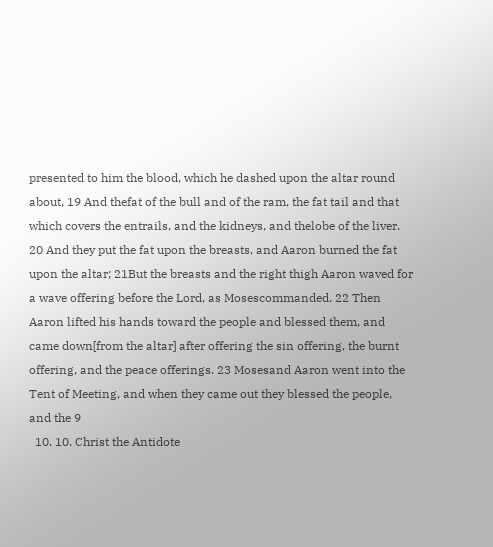presented to him the blood, which he dashed upon the altar round about, 19 And thefat of the bull and of the ram, the fat tail and that which covers the entrails, and the kidneys, and thelobe of the liver. 20 And they put the fat upon the breasts, and Aaron burned the fat upon the altar; 21But the breasts and the right thigh Aaron waved for a wave offering before the Lord, as Mosescommanded. 22 Then Aaron lifted his hands toward the people and blessed them, and came down[from the altar] after offering the sin offering, the burnt offering, and the peace offerings. 23 Mosesand Aaron went into the Tent of Meeting, and when they came out they blessed the people, and the 9
  10. 10. Christ the Antidote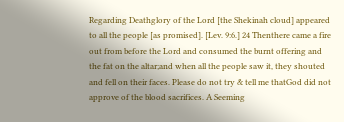Regarding Deathglory of the Lord [the Shekinah cloud] appeared to all the people [as promised]. [Lev. 9:6.] 24 Thenthere came a fire out from before the Lord and consumed the burnt offering and the fat on the altar;and when all the people saw it, they shouted and fell on their faces. Please do not try & tell me thatGod did not approve of the blood sacrifices. A Seeming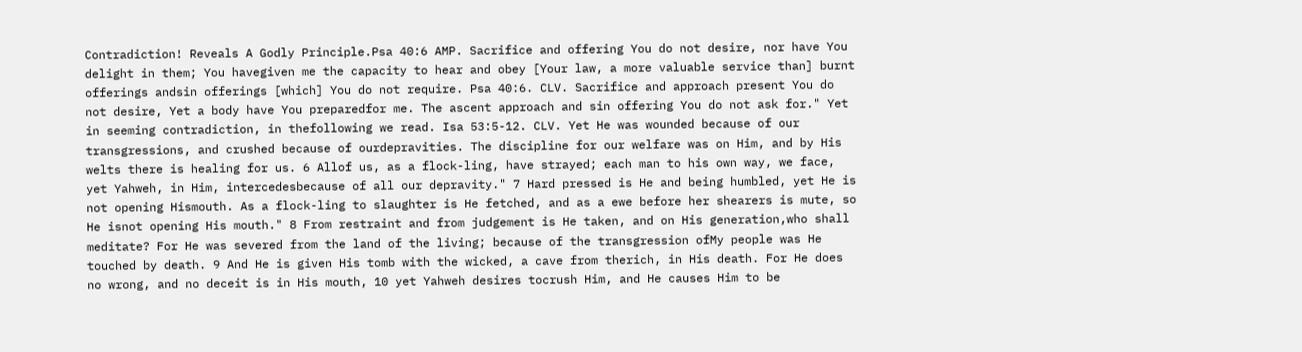Contradiction! Reveals A Godly Principle.Psa 40:6 AMP. Sacrifice and offering You do not desire, nor have You delight in them; You havegiven me the capacity to hear and obey [Your law, a more valuable service than] burnt offerings andsin offerings [which] You do not require. Psa 40:6. CLV. Sacrifice and approach present You do not desire, Yet a body have You preparedfor me. The ascent approach and sin offering You do not ask for." Yet in seeming contradiction, in thefollowing we read. Isa 53:5-12. CLV. Yet He was wounded because of our transgressions, and crushed because of ourdepravities. The discipline for our welfare was on Him, and by His welts there is healing for us. 6 Allof us, as a flock-ling, have strayed; each man to his own way, we face, yet Yahweh, in Him, intercedesbecause of all our depravity." 7 Hard pressed is He and being humbled, yet He is not opening Hismouth. As a flock-ling to slaughter is He fetched, and as a ewe before her shearers is mute, so He isnot opening His mouth." 8 From restraint and from judgement is He taken, and on His generation,who shall meditate? For He was severed from the land of the living; because of the transgression ofMy people was He touched by death. 9 And He is given His tomb with the wicked, a cave from therich, in His death. For He does no wrong, and no deceit is in His mouth, 10 yet Yahweh desires tocrush Him, and He causes Him to be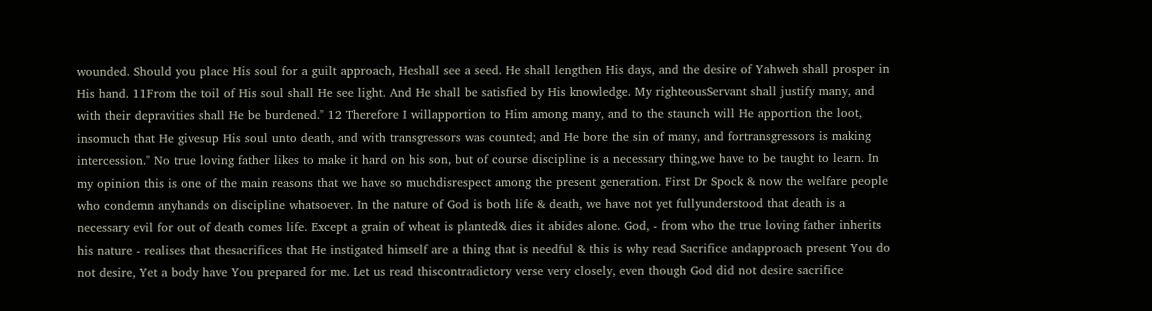wounded. Should you place His soul for a guilt approach, Heshall see a seed. He shall lengthen His days, and the desire of Yahweh shall prosper in His hand. 11From the toil of His soul shall He see light. And He shall be satisfied by His knowledge. My righteousServant shall justify many, and with their depravities shall He be burdened." 12 Therefore I willapportion to Him among many, and to the staunch will He apportion the loot, insomuch that He givesup His soul unto death, and with transgressors was counted; and He bore the sin of many, and fortransgressors is making intercession." No true loving father likes to make it hard on his son, but of course discipline is a necessary thing,we have to be taught to learn. In my opinion this is one of the main reasons that we have so muchdisrespect among the present generation. First Dr Spock & now the welfare people who condemn anyhands on discipline whatsoever. In the nature of God is both life & death, we have not yet fullyunderstood that death is a necessary evil for out of death comes life. Except a grain of wheat is planted& dies it abides alone. God, - from who the true loving father inherits his nature - realises that thesacrifices that He instigated himself are a thing that is needful & this is why read Sacrifice andapproach present You do not desire, Yet a body have You prepared for me. Let us read thiscontradictory verse very closely, even though God did not desire sacrifice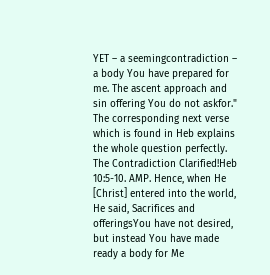YET – a seemingcontradiction – a body You have prepared for me. The ascent approach and sin offering You do not askfor." The corresponding next verse which is found in Heb explains the whole question perfectly. The Contradiction Clarified!Heb 10:5-10. AMP. Hence, when He [Christ] entered into the world, He said, Sacrifices and offeringsYou have not desired, but instead You have made ready a body for Me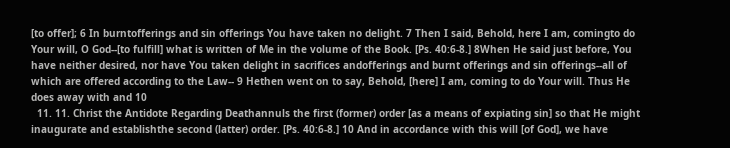[to offer]; 6 In burntofferings and sin offerings You have taken no delight. 7 Then I said, Behold, here I am, comingto do Your will, O God--[to fulfill] what is written of Me in the volume of the Book. [Ps. 40:6-8.] 8When He said just before, You have neither desired, nor have You taken delight in sacrifices andofferings and burnt offerings and sin offerings--all of which are offered according to the Law-- 9 Hethen went on to say, Behold, [here] I am, coming to do Your will. Thus He does away with and 10
  11. 11. Christ the Antidote Regarding Deathannuls the first (former) order [as a means of expiating sin] so that He might inaugurate and establishthe second (latter) order. [Ps. 40:6-8.] 10 And in accordance with this will [of God], we have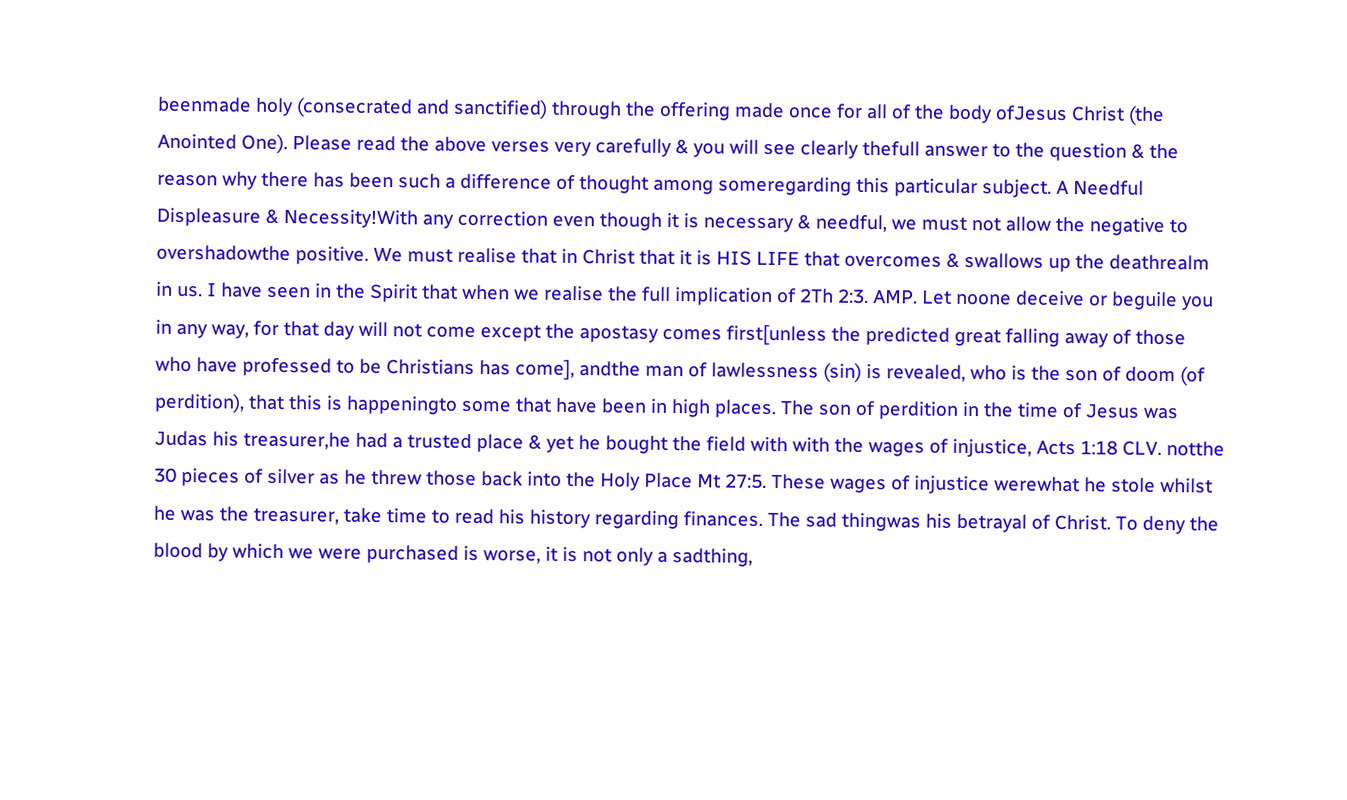beenmade holy (consecrated and sanctified) through the offering made once for all of the body ofJesus Christ (the Anointed One). Please read the above verses very carefully & you will see clearly thefull answer to the question & the reason why there has been such a difference of thought among someregarding this particular subject. A Needful Displeasure & Necessity!With any correction even though it is necessary & needful, we must not allow the negative to overshadowthe positive. We must realise that in Christ that it is HIS LIFE that overcomes & swallows up the deathrealm in us. I have seen in the Spirit that when we realise the full implication of 2Th 2:3. AMP. Let noone deceive or beguile you in any way, for that day will not come except the apostasy comes first[unless the predicted great falling away of those who have professed to be Christians has come], andthe man of lawlessness (sin) is revealed, who is the son of doom (of perdition), that this is happeningto some that have been in high places. The son of perdition in the time of Jesus was Judas his treasurer,he had a trusted place & yet he bought the field with with the wages of injustice, Acts 1:18 CLV. notthe 30 pieces of silver as he threw those back into the Holy Place Mt 27:5. These wages of injustice werewhat he stole whilst he was the treasurer, take time to read his history regarding finances. The sad thingwas his betrayal of Christ. To deny the blood by which we were purchased is worse, it is not only a sadthing,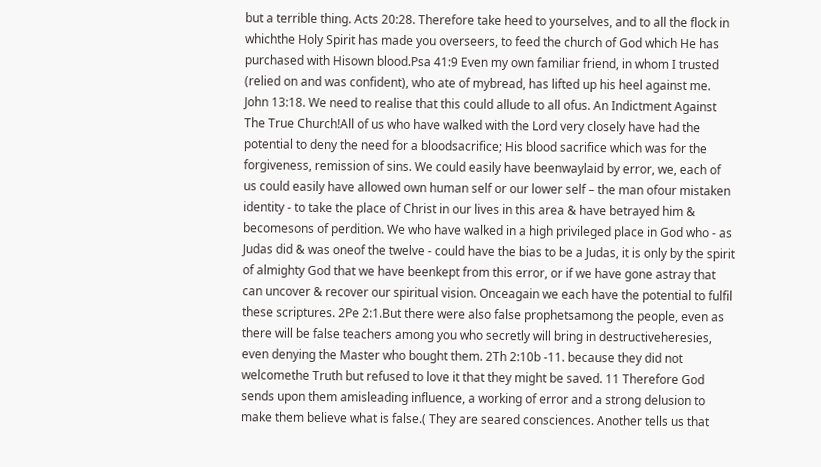but a terrible thing. Acts 20:28. Therefore take heed to yourselves, and to all the flock in whichthe Holy Spirit has made you overseers, to feed the church of God which He has purchased with Hisown blood.Psa 41:9 Even my own familiar friend, in whom I trusted (relied on and was confident), who ate of mybread, has lifted up his heel against me. John 13:18. We need to realise that this could allude to all ofus. An Indictment Against The True Church!All of us who have walked with the Lord very closely have had the potential to deny the need for a bloodsacrifice; His blood sacrifice which was for the forgiveness, remission of sins. We could easily have beenwaylaid by error, we, each of us could easily have allowed own human self or our lower self – the man ofour mistaken identity - to take the place of Christ in our lives in this area & have betrayed him & becomesons of perdition. We who have walked in a high privileged place in God who - as Judas did & was oneof the twelve - could have the bias to be a Judas, it is only by the spirit of almighty God that we have beenkept from this error, or if we have gone astray that can uncover & recover our spiritual vision. Onceagain we each have the potential to fulfil these scriptures. 2Pe 2:1.But there were also false prophetsamong the people, even as there will be false teachers among you who secretly will bring in destructiveheresies, even denying the Master who bought them. 2Th 2:10b -11. because they did not welcomethe Truth but refused to love it that they might be saved. 11 Therefore God sends upon them amisleading influence, a working of error and a strong delusion to make them believe what is false.( They are seared consciences. Another tells us that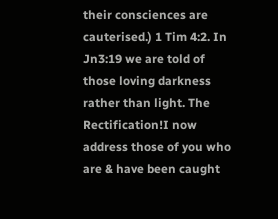their consciences are cauterised.) 1 Tim 4:2. In Jn3:19 we are told of those loving darkness rather than light. The Rectification!I now address those of you who are & have been caught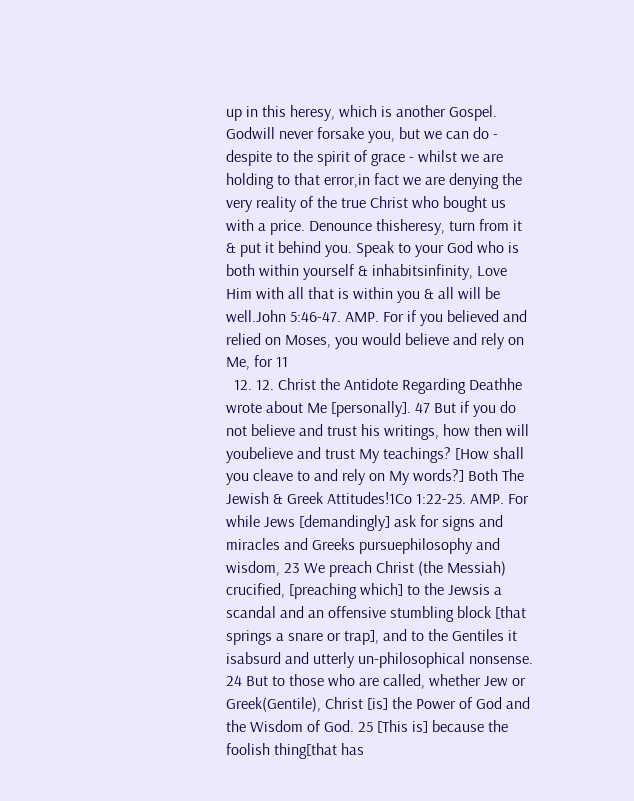up in this heresy, which is another Gospel. Godwill never forsake you, but we can do - despite to the spirit of grace - whilst we are holding to that error,in fact we are denying the very reality of the true Christ who bought us with a price. Denounce thisheresy, turn from it & put it behind you. Speak to your God who is both within yourself & inhabitsinfinity, Love Him with all that is within you & all will be well.John 5:46-47. AMP. For if you believed and relied on Moses, you would believe and rely on Me, for 11
  12. 12. Christ the Antidote Regarding Deathhe wrote about Me [personally]. 47 But if you do not believe and trust his writings, how then will youbelieve and trust My teachings? [How shall you cleave to and rely on My words?] Both The Jewish & Greek Attitudes!1Co 1:22-25. AMP. For while Jews [demandingly] ask for signs and miracles and Greeks pursuephilosophy and wisdom, 23 We preach Christ (the Messiah) crucified, [preaching which] to the Jewsis a scandal and an offensive stumbling block [that springs a snare or trap], and to the Gentiles it isabsurd and utterly un-philosophical nonsense. 24 But to those who are called, whether Jew or Greek(Gentile), Christ [is] the Power of God and the Wisdom of God. 25 [This is] because the foolish thing[that has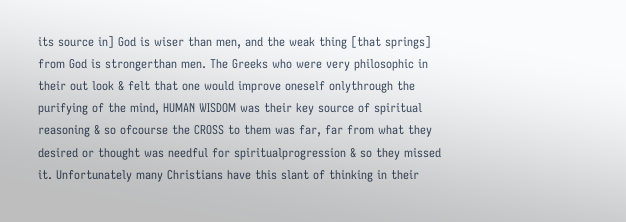its source in] God is wiser than men, and the weak thing [that springs] from God is strongerthan men. The Greeks who were very philosophic in their out look & felt that one would improve oneself onlythrough the purifying of the mind, HUMAN WISDOM was their key source of spiritual reasoning & so ofcourse the CROSS to them was far, far from what they desired or thought was needful for spiritualprogression & so they missed it. Unfortunately many Christians have this slant of thinking in their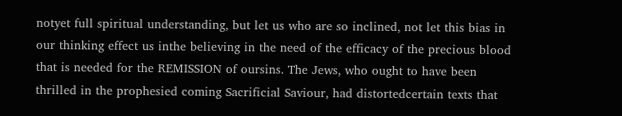notyet full spiritual understanding, but let us who are so inclined, not let this bias in our thinking effect us inthe believing in the need of the efficacy of the precious blood that is needed for the REMISSION of oursins. The Jews, who ought to have been thrilled in the prophesied coming Sacrificial Saviour, had distortedcertain texts that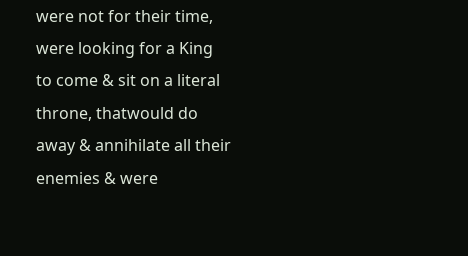were not for their time, were looking for a King to come & sit on a literal throne, thatwould do away & annihilate all their enemies & were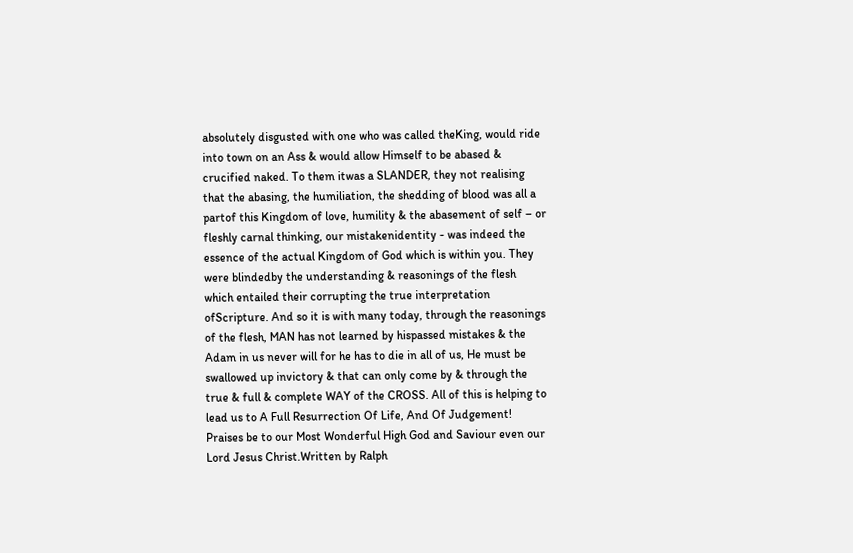absolutely disgusted with one who was called theKing, would ride into town on an Ass & would allow Himself to be abased & crucified naked. To them itwas a SLANDER, they not realising that the abasing, the humiliation, the shedding of blood was all a partof this Kingdom of love, humility & the abasement of self – or fleshly carnal thinking, our mistakenidentity - was indeed the essence of the actual Kingdom of God which is within you. They were blindedby the understanding & reasonings of the flesh which entailed their corrupting the true interpretation ofScripture. And so it is with many today, through the reasonings of the flesh, MAN has not learned by hispassed mistakes & the Adam in us never will for he has to die in all of us, He must be swallowed up invictory & that can only come by & through the true & full & complete WAY of the CROSS. All of this is helping to lead us to A Full Resurrection Of Life, And Of Judgement! Praises be to our Most Wonderful High God and Saviour even our Lord Jesus Christ.Written by Ralph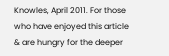Knowles, April 2011. For those who have enjoyed this article & are hungry for the deeper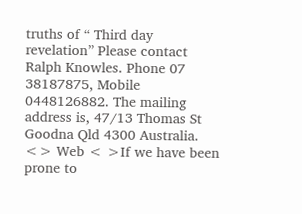truths of “ Third day revelation” Please contact Ralph Knowles. Phone 07 38187875, Mobile 0448126882. The mailing address is, 47/13 Thomas St Goodna Qld 4300 Australia. <> Web < >If we have been prone to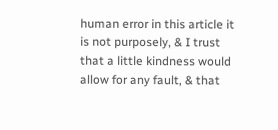human error in this article it is not purposely, & I trust that a little kindness would allow for any fault, & that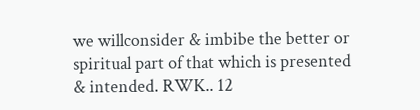we willconsider & imbibe the better or spiritual part of that which is presented & intended. RWK.. 12